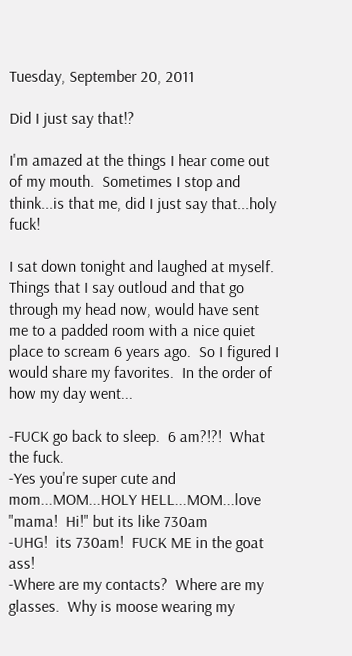Tuesday, September 20, 2011

Did I just say that!?

I'm amazed at the things I hear come out of my mouth.  Sometimes I stop and think...is that me, did I just say that...holy fuck!

I sat down tonight and laughed at myself.  Things that I say outloud and that go through my head now, would have sent me to a padded room with a nice quiet place to scream 6 years ago.  So I figured I would share my favorites.  In the order of how my day went...

-FUCK go back to sleep.  6 am?!?!  What the fuck.
-Yes you're super cute and mom...MOM...HOLY HELL...MOM...love "mama!  Hi!" but its like 730am
-UHG!  its 730am!  FUCK ME in the goat ass!
-Where are my contacts?  Where are my glasses.  Why is moose wearing my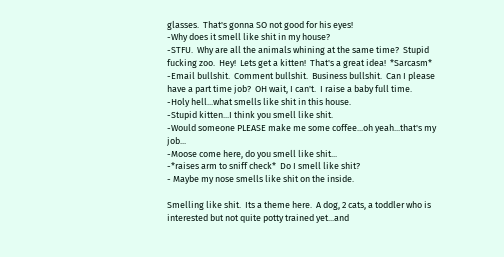glasses.  That's gonna SO not good for his eyes!
-Why does it smell like shit in my house?
-STFU.  Why are all the animals whining at the same time?  Stupid fucking zoo.  Hey!  Lets get a kitten!  That's a great idea!  *Sarcasm*
-Email bullshit.  Comment bullshit.  Business bullshit.  Can I please have a part time job?  OH wait, I can't.  I raise a baby full time.
-Holy hell...what smells like shit in this house.
-Stupid kitten...I think you smell like shit.
-Would someone PLEASE make me some coffee...oh yeah...that's my job...
-Moose come here, do you smell like shit...
-*raises arm to sniff check*  Do I smell like shit?
- Maybe my nose smells like shit on the inside.

Smelling like shit.  Its a theme here.  A dog, 2 cats, a toddler who is interested but not quite potty trained yet...and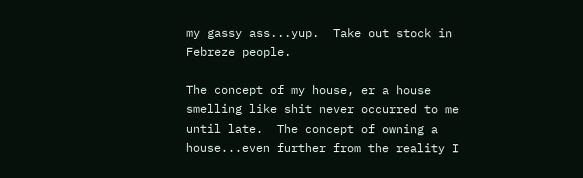my gassy ass...yup.  Take out stock in Febreze people.

The concept of my house, er a house smelling like shit never occurred to me until late.  The concept of owning a house...even further from the reality I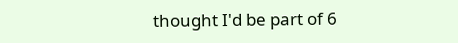thought I'd be part of 6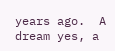years ago.  A dream yes, a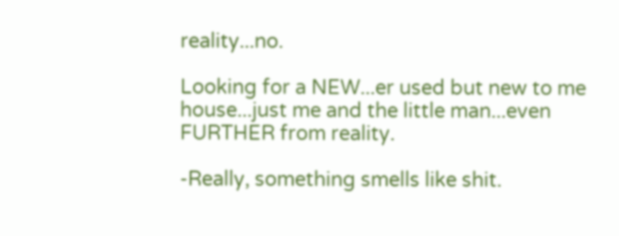reality...no.

Looking for a NEW...er used but new to me house...just me and the little man...even FURTHER from reality.

-Really, something smells like shit.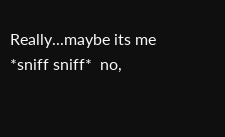Really...maybe its me *sniff sniff*  no,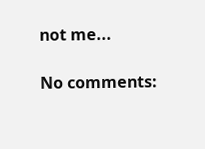not me...

No comments: